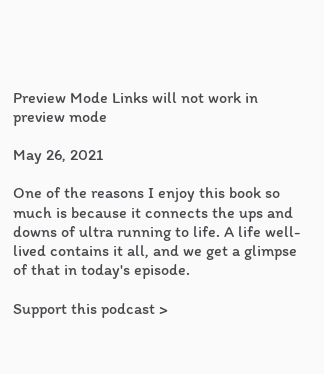Preview Mode Links will not work in preview mode

May 26, 2021

One of the reasons I enjoy this book so much is because it connects the ups and downs of ultra running to life. A life well-lived contains it all, and we get a glimpse of that in today's episode.

Support this podcast >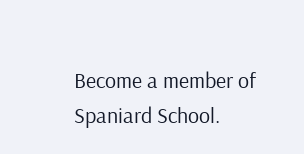Become a member of Spaniard School.